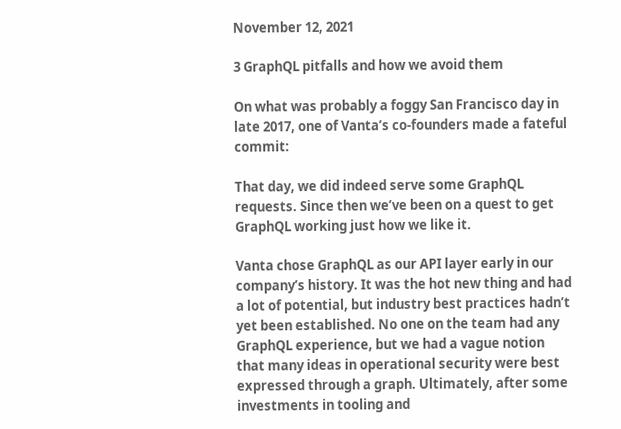November 12, 2021

3 GraphQL pitfalls and how we avoid them

On what was probably a foggy San Francisco day in late 2017, one of Vanta’s co-founders made a fateful commit:

That day, we did indeed serve some GraphQL requests. Since then we’ve been on a quest to get GraphQL working just how we like it.

Vanta chose GraphQL as our API layer early in our company’s history. It was the hot new thing and had a lot of potential, but industry best practices hadn’t yet been established. No one on the team had any GraphQL experience, but we had a vague notion that many ideas in operational security were best expressed through a graph. Ultimately, after some investments in tooling and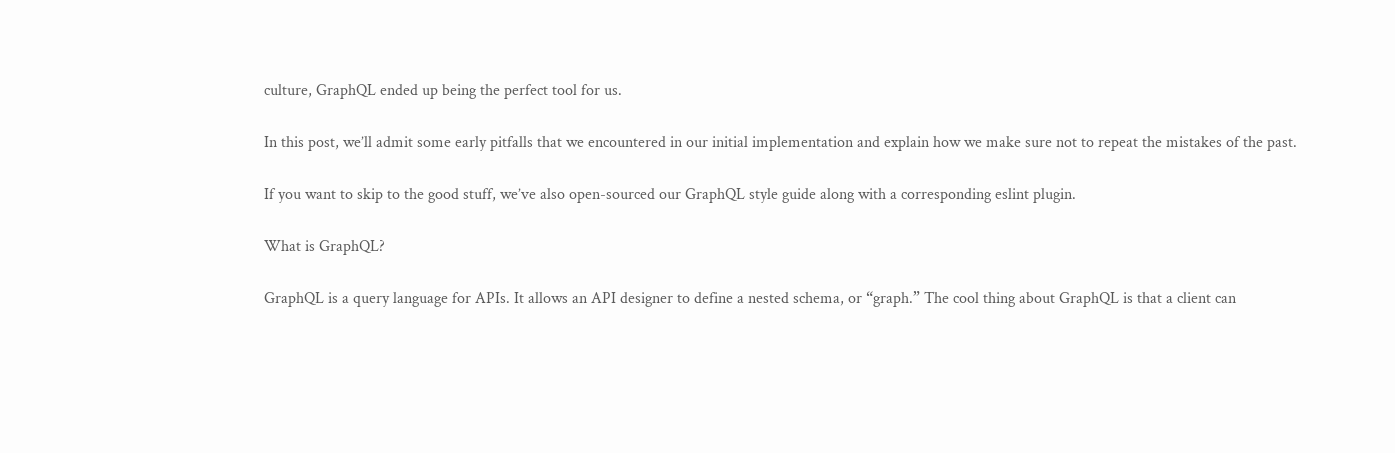culture, GraphQL ended up being the perfect tool for us.

In this post, we’ll admit some early pitfalls that we encountered in our initial implementation and explain how we make sure not to repeat the mistakes of the past.

If you want to skip to the good stuff, we’ve also open-sourced our GraphQL style guide along with a corresponding eslint plugin.

What is GraphQL?

GraphQL is a query language for APIs. It allows an API designer to define a nested schema, or “graph.” The cool thing about GraphQL is that a client can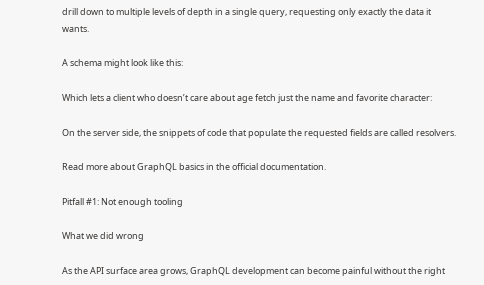drill down to multiple levels of depth in a single query, requesting only exactly the data it wants.

A schema might look like this:

Which lets a client who doesn’t care about age fetch just the name and favorite character:

On the server side, the snippets of code that populate the requested fields are called resolvers.

Read more about GraphQL basics in the official documentation.

Pitfall #1: Not enough tooling

What we did wrong

As the API surface area grows, GraphQL development can become painful without the right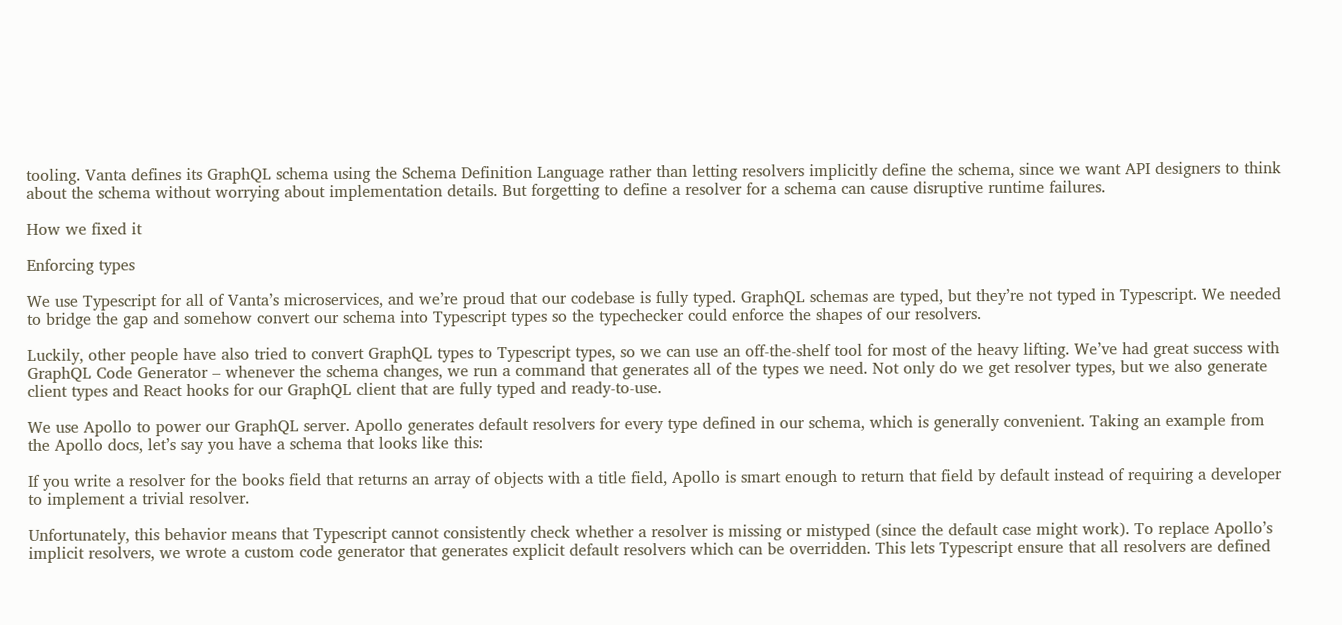tooling. Vanta defines its GraphQL schema using the Schema Definition Language rather than letting resolvers implicitly define the schema, since we want API designers to think about the schema without worrying about implementation details. But forgetting to define a resolver for a schema can cause disruptive runtime failures.

How we fixed it

Enforcing types

We use Typescript for all of Vanta’s microservices, and we’re proud that our codebase is fully typed. GraphQL schemas are typed, but they’re not typed in Typescript. We needed to bridge the gap and somehow convert our schema into Typescript types so the typechecker could enforce the shapes of our resolvers.

Luckily, other people have also tried to convert GraphQL types to Typescript types, so we can use an off-the-shelf tool for most of the heavy lifting. We’ve had great success with GraphQL Code Generator – whenever the schema changes, we run a command that generates all of the types we need. Not only do we get resolver types, but we also generate client types and React hooks for our GraphQL client that are fully typed and ready-to-use.

We use Apollo to power our GraphQL server. Apollo generates default resolvers for every type defined in our schema, which is generally convenient. Taking an example from the Apollo docs, let’s say you have a schema that looks like this:

If you write a resolver for the books field that returns an array of objects with a title field, Apollo is smart enough to return that field by default instead of requiring a developer to implement a trivial resolver.

Unfortunately, this behavior means that Typescript cannot consistently check whether a resolver is missing or mistyped (since the default case might work). To replace Apollo’s implicit resolvers, we wrote a custom code generator that generates explicit default resolvers which can be overridden. This lets Typescript ensure that all resolvers are defined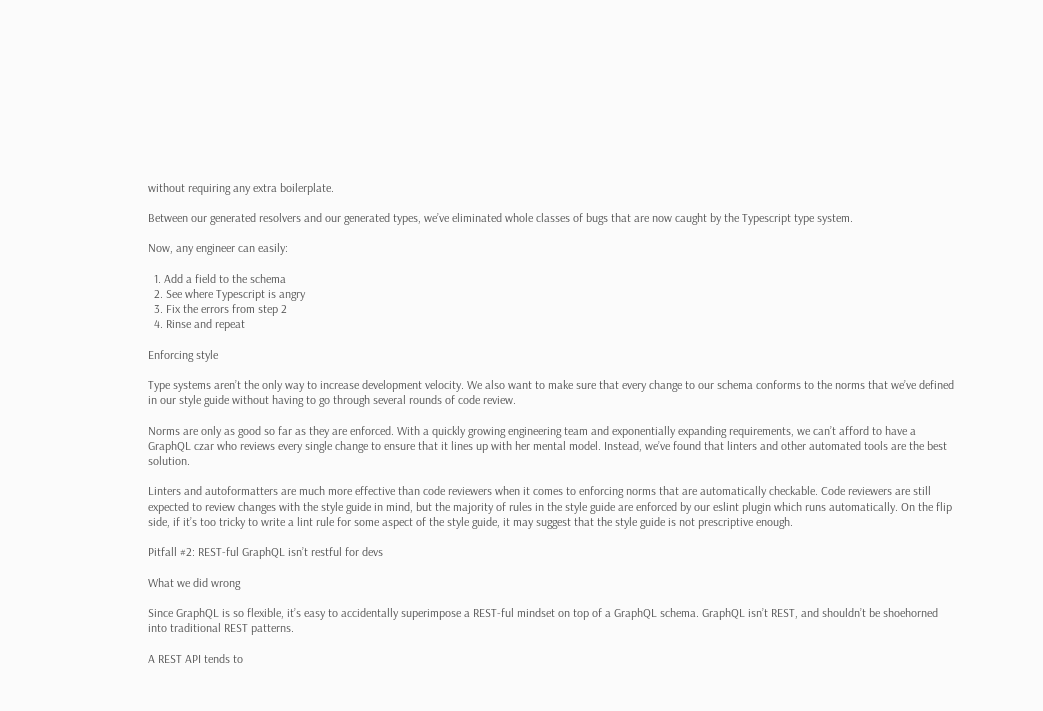without requiring any extra boilerplate.

Between our generated resolvers and our generated types, we’ve eliminated whole classes of bugs that are now caught by the Typescript type system.

Now, any engineer can easily:

  1. Add a field to the schema
  2. See where Typescript is angry
  3. Fix the errors from step 2
  4. Rinse and repeat

Enforcing style

Type systems aren’t the only way to increase development velocity. We also want to make sure that every change to our schema conforms to the norms that we’ve defined in our style guide without having to go through several rounds of code review.

Norms are only as good so far as they are enforced. With a quickly growing engineering team and exponentially expanding requirements, we can’t afford to have a GraphQL czar who reviews every single change to ensure that it lines up with her mental model. Instead, we’ve found that linters and other automated tools are the best solution.

Linters and autoformatters are much more effective than code reviewers when it comes to enforcing norms that are automatically checkable. Code reviewers are still expected to review changes with the style guide in mind, but the majority of rules in the style guide are enforced by our eslint plugin which runs automatically. On the flip side, if it’s too tricky to write a lint rule for some aspect of the style guide, it may suggest that the style guide is not prescriptive enough.

Pitfall #2: REST-ful GraphQL isn’t restful for devs

What we did wrong

Since GraphQL is so flexible, it’s easy to accidentally superimpose a REST-ful mindset on top of a GraphQL schema. GraphQL isn’t REST, and shouldn’t be shoehorned into traditional REST patterns.

A REST API tends to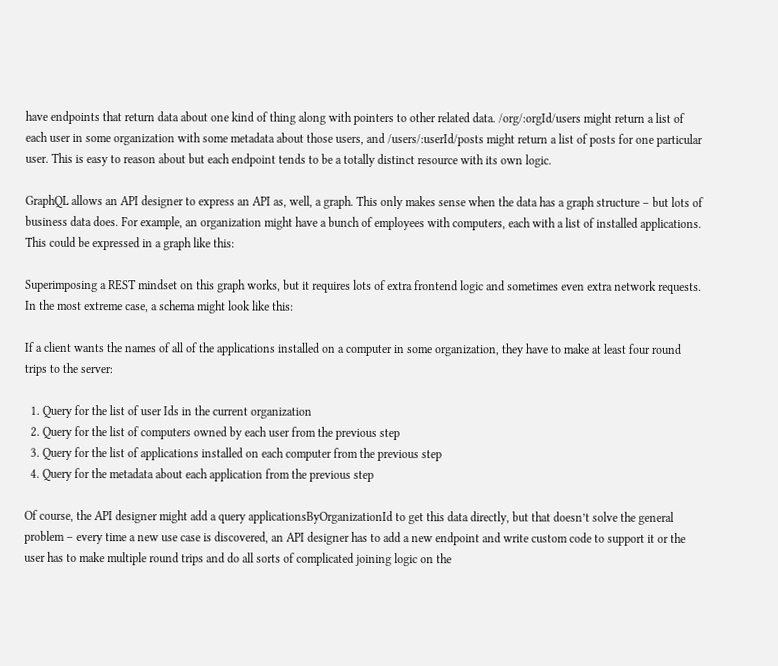have endpoints that return data about one kind of thing along with pointers to other related data. /org/:orgId/users might return a list of each user in some organization with some metadata about those users, and /users/:userId/posts might return a list of posts for one particular user. This is easy to reason about but each endpoint tends to be a totally distinct resource with its own logic.

GraphQL allows an API designer to express an API as, well, a graph. This only makes sense when the data has a graph structure – but lots of business data does. For example, an organization might have a bunch of employees with computers, each with a list of installed applications. This could be expressed in a graph like this:

Superimposing a REST mindset on this graph works, but it requires lots of extra frontend logic and sometimes even extra network requests. In the most extreme case, a schema might look like this:

If a client wants the names of all of the applications installed on a computer in some organization, they have to make at least four round trips to the server:

  1. Query for the list of user Ids in the current organization
  2. Query for the list of computers owned by each user from the previous step
  3. Query for the list of applications installed on each computer from the previous step
  4. Query for the metadata about each application from the previous step

Of course, the API designer might add a query applicationsByOrganizationId to get this data directly, but that doesn’t solve the general problem – every time a new use case is discovered, an API designer has to add a new endpoint and write custom code to support it or the user has to make multiple round trips and do all sorts of complicated joining logic on the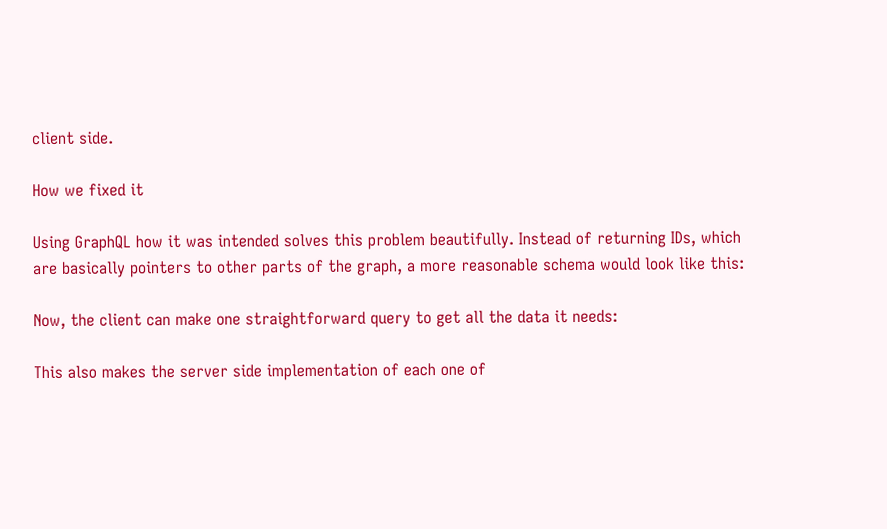client side.

How we fixed it

Using GraphQL how it was intended solves this problem beautifully. Instead of returning IDs, which are basically pointers to other parts of the graph, a more reasonable schema would look like this:

Now, the client can make one straightforward query to get all the data it needs:

This also makes the server side implementation of each one of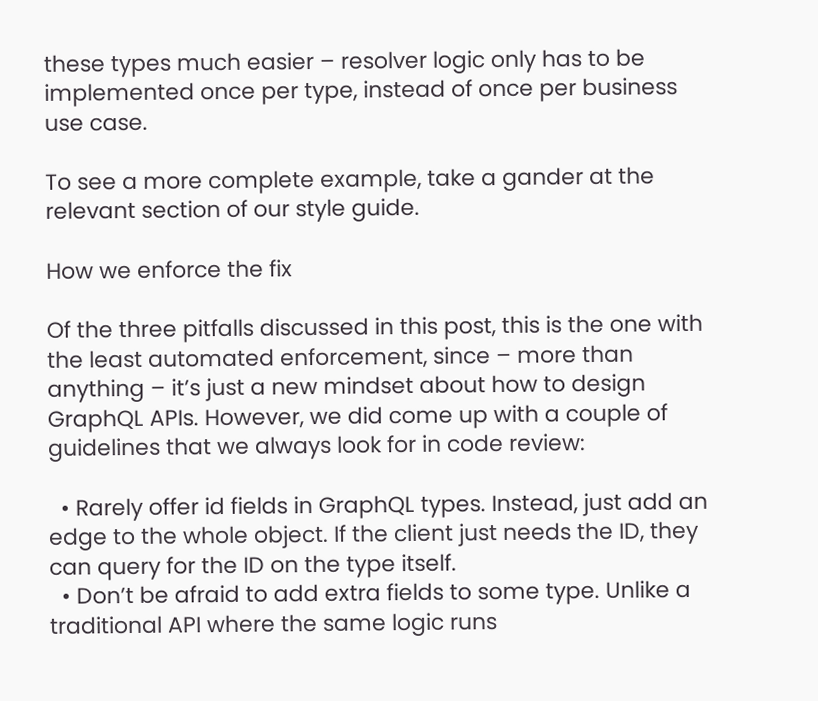these types much easier – resolver logic only has to be implemented once per type, instead of once per business use case.

To see a more complete example, take a gander at the relevant section of our style guide.

How we enforce the fix

Of the three pitfalls discussed in this post, this is the one with the least automated enforcement, since – more than anything – it’s just a new mindset about how to design GraphQL APIs. However, we did come up with a couple of guidelines that we always look for in code review:

  • Rarely offer id fields in GraphQL types. Instead, just add an edge to the whole object. If the client just needs the ID, they can query for the ID on the type itself.
  • Don’t be afraid to add extra fields to some type. Unlike a traditional API where the same logic runs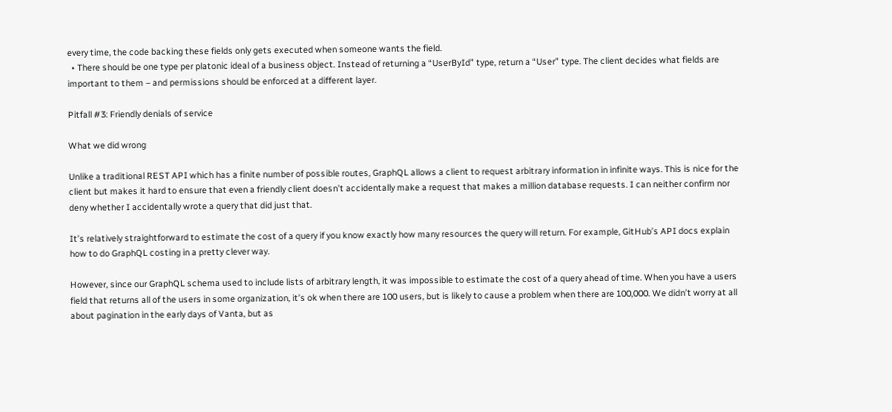every time, the code backing these fields only gets executed when someone wants the field.
  • There should be one type per platonic ideal of a business object. Instead of returning a “UserById” type, return a “User” type. The client decides what fields are important to them – and permissions should be enforced at a different layer.

Pitfall #3: Friendly denials of service

What we did wrong

Unlike a traditional REST API which has a finite number of possible routes, GraphQL allows a client to request arbitrary information in infinite ways. This is nice for the client but makes it hard to ensure that even a friendly client doesn’t accidentally make a request that makes a million database requests. I can neither confirm nor deny whether I accidentally wrote a query that did just that.

It’s relatively straightforward to estimate the cost of a query if you know exactly how many resources the query will return. For example, GitHub’s API docs explain how to do GraphQL costing in a pretty clever way.

However, since our GraphQL schema used to include lists of arbitrary length, it was impossible to estimate the cost of a query ahead of time. When you have a users field that returns all of the users in some organization, it’s ok when there are 100 users, but is likely to cause a problem when there are 100,000. We didn’t worry at all about pagination in the early days of Vanta, but as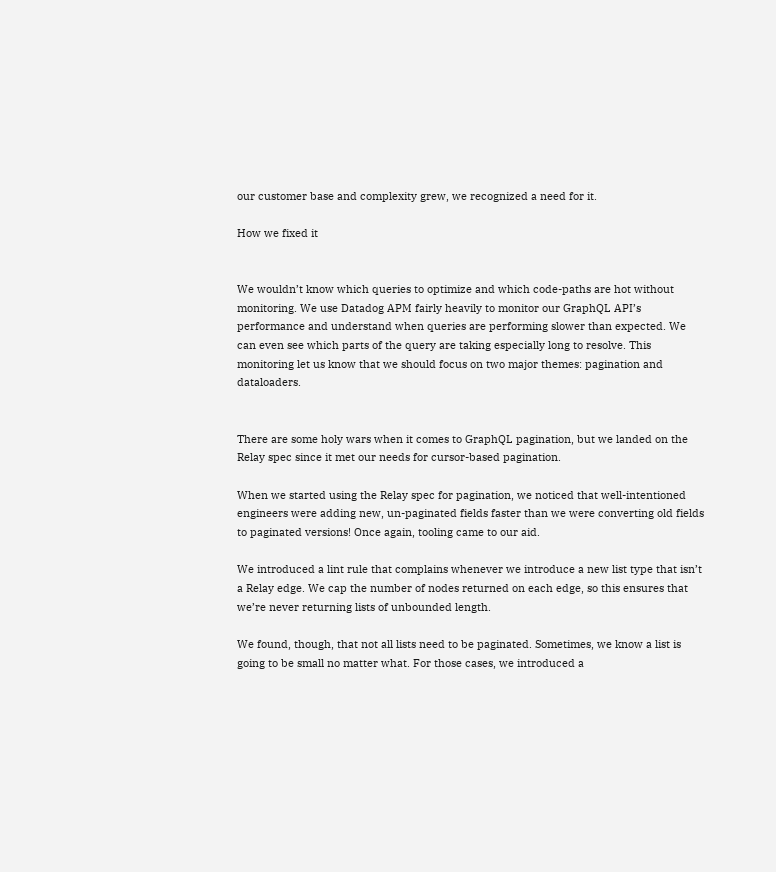our customer base and complexity grew, we recognized a need for it.

How we fixed it


We wouldn’t know which queries to optimize and which code-paths are hot without monitoring. We use Datadog APM fairly heavily to monitor our GraphQL API’s performance and understand when queries are performing slower than expected. We can even see which parts of the query are taking especially long to resolve. This monitoring let us know that we should focus on two major themes: pagination and dataloaders.


There are some holy wars when it comes to GraphQL pagination, but we landed on the Relay spec since it met our needs for cursor-based pagination.

When we started using the Relay spec for pagination, we noticed that well-intentioned engineers were adding new, un-paginated fields faster than we were converting old fields to paginated versions! Once again, tooling came to our aid.

We introduced a lint rule that complains whenever we introduce a new list type that isn’t a Relay edge. We cap the number of nodes returned on each edge, so this ensures that we’re never returning lists of unbounded length.

We found, though, that not all lists need to be paginated. Sometimes, we know a list is going to be small no matter what. For those cases, we introduced a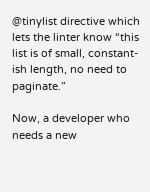@tinylist directive which lets the linter know “this list is of small, constant-ish length, no need to paginate.”

Now, a developer who needs a new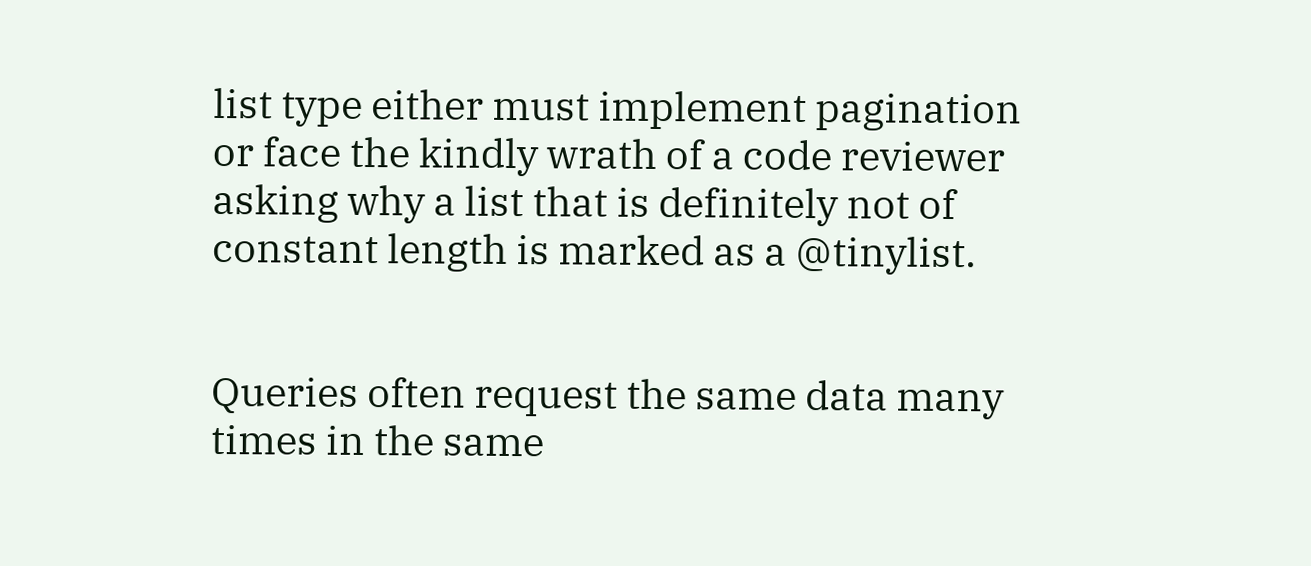list type either must implement pagination or face the kindly wrath of a code reviewer asking why a list that is definitely not of constant length is marked as a @tinylist.


Queries often request the same data many times in the same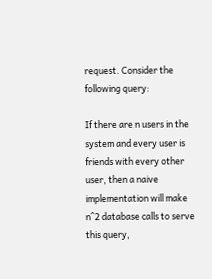request. Consider the following query:

If there are n users in the system and every user is friends with every other user, then a naive implementation will make n^2 database calls to serve this query,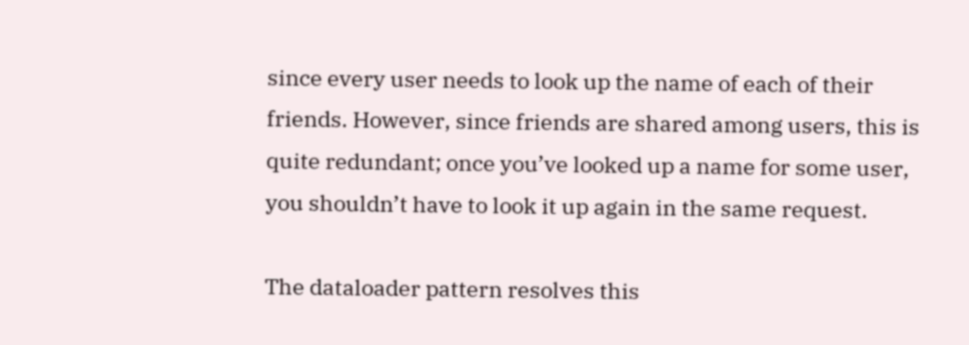since every user needs to look up the name of each of their friends. However, since friends are shared among users, this is quite redundant; once you’ve looked up a name for some user, you shouldn’t have to look it up again in the same request.

The dataloader pattern resolves this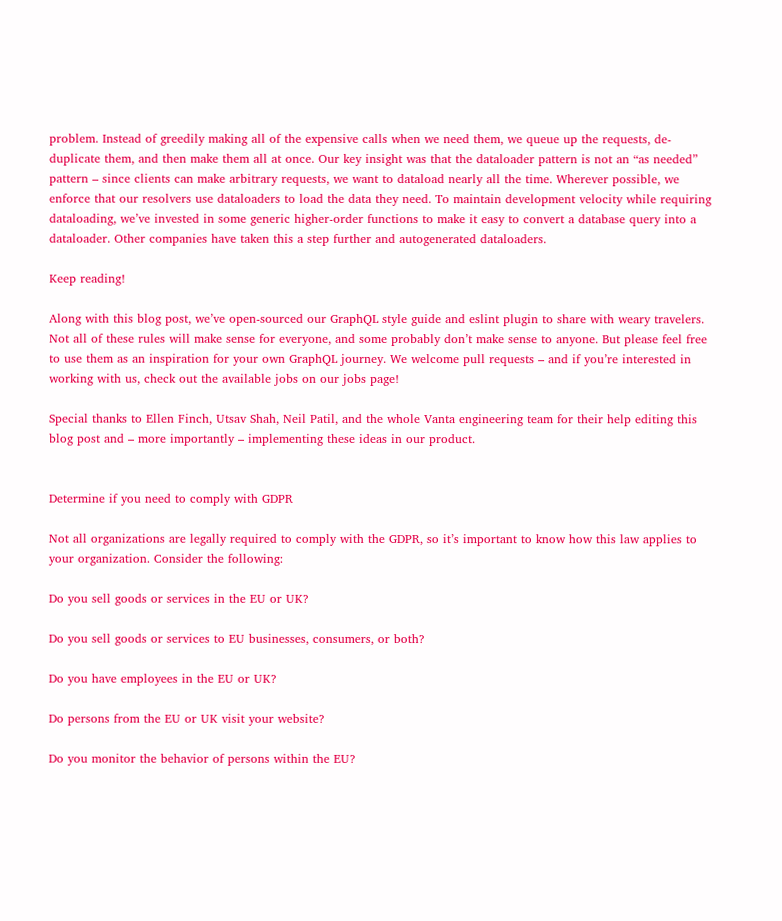problem. Instead of greedily making all of the expensive calls when we need them, we queue up the requests, de-duplicate them, and then make them all at once. Our key insight was that the dataloader pattern is not an “as needed” pattern – since clients can make arbitrary requests, we want to dataload nearly all the time. Wherever possible, we enforce that our resolvers use dataloaders to load the data they need. To maintain development velocity while requiring dataloading, we’ve invested in some generic higher-order functions to make it easy to convert a database query into a dataloader. Other companies have taken this a step further and autogenerated dataloaders.

Keep reading!

Along with this blog post, we’ve open-sourced our GraphQL style guide and eslint plugin to share with weary travelers. Not all of these rules will make sense for everyone, and some probably don’t make sense to anyone. But please feel free to use them as an inspiration for your own GraphQL journey. We welcome pull requests – and if you’re interested in working with us, check out the available jobs on our jobs page!

Special thanks to Ellen Finch, Utsav Shah, Neil Patil, and the whole Vanta engineering team for their help editing this blog post and – more importantly – implementing these ideas in our product.


Determine if you need to comply with GDPR

Not all organizations are legally required to comply with the GDPR, so it’s important to know how this law applies to your organization. Consider the following:

Do you sell goods or services in the EU or UK?

Do you sell goods or services to EU businesses, consumers, or both?

Do you have employees in the EU or UK?

Do persons from the EU or UK visit your website?

Do you monitor the behavior of persons within the EU?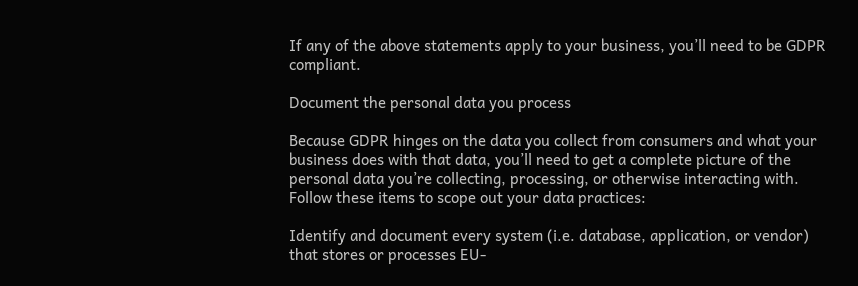If any of the above statements apply to your business, you’ll need to be GDPR compliant.

Document the personal data you process

Because GDPR hinges on the data you collect from consumers and what your business does with that data, you’ll need to get a complete picture of the personal data you’re collecting, processing, or otherwise interacting with. Follow these items to scope out your data practices:

Identify and document every system (i.e. database, application, or vendor) that stores or processes EU-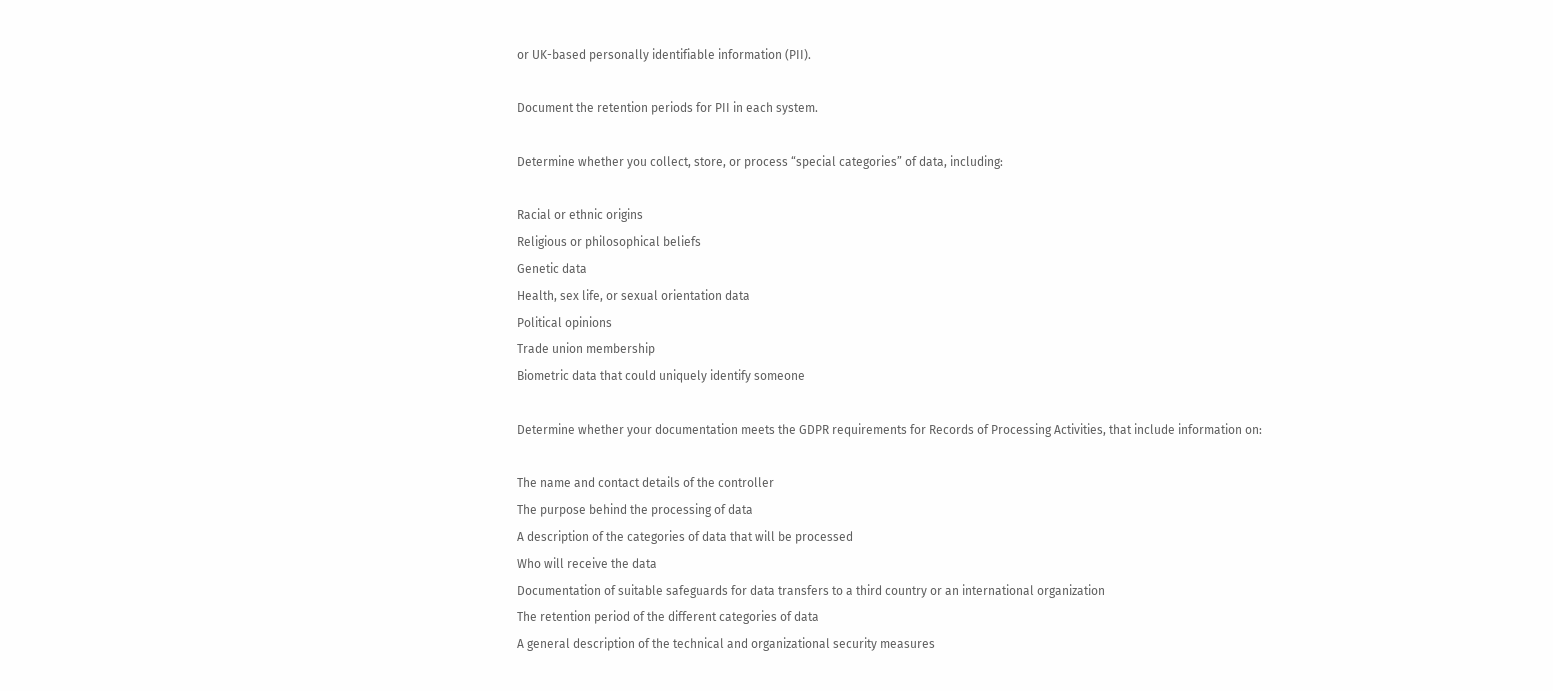or UK-based personally identifiable information (PII).

Document the retention periods for PII in each system.

Determine whether you collect, store, or process “special categories” of data, including:

Racial or ethnic origins
Religious or philosophical beliefs
Genetic data
Health, sex life, or sexual orientation data
Political opinions
Trade union membership
Biometric data that could uniquely identify someone

Determine whether your documentation meets the GDPR requirements for Records of Processing Activities, that include information on:

The name and contact details of the controller
The purpose behind the processing of data
A description of the categories of data that will be processed
Who will receive the data
Documentation of suitable safeguards for data transfers to a third country or an international organization
The retention period of the different categories of data
A general description of the technical and organizational security measures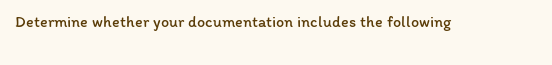Determine whether your documentation includes the following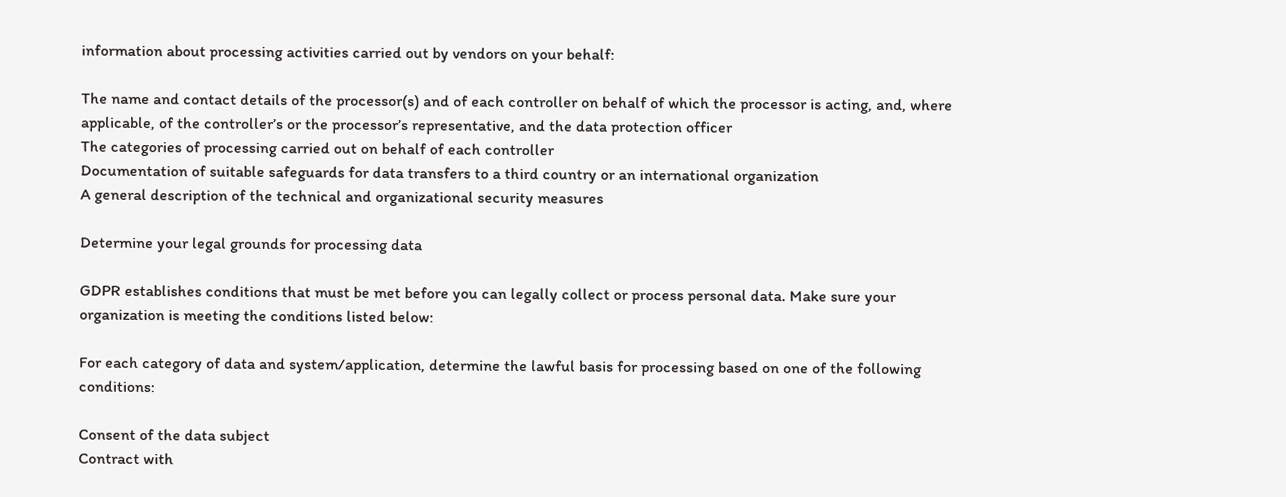information about processing activities carried out by vendors on your behalf:

The name and contact details of the processor(s) and of each controller on behalf of which the processor is acting, and, where applicable, of the controller’s or the processor’s representative, and the data protection officer
The categories of processing carried out on behalf of each controller
Documentation of suitable safeguards for data transfers to a third country or an international organization
A general description of the technical and organizational security measures

Determine your legal grounds for processing data

GDPR establishes conditions that must be met before you can legally collect or process personal data. Make sure your organization is meeting the conditions listed below:

For each category of data and system/application, determine the lawful basis for processing based on one of the following conditions:

Consent of the data subject
Contract with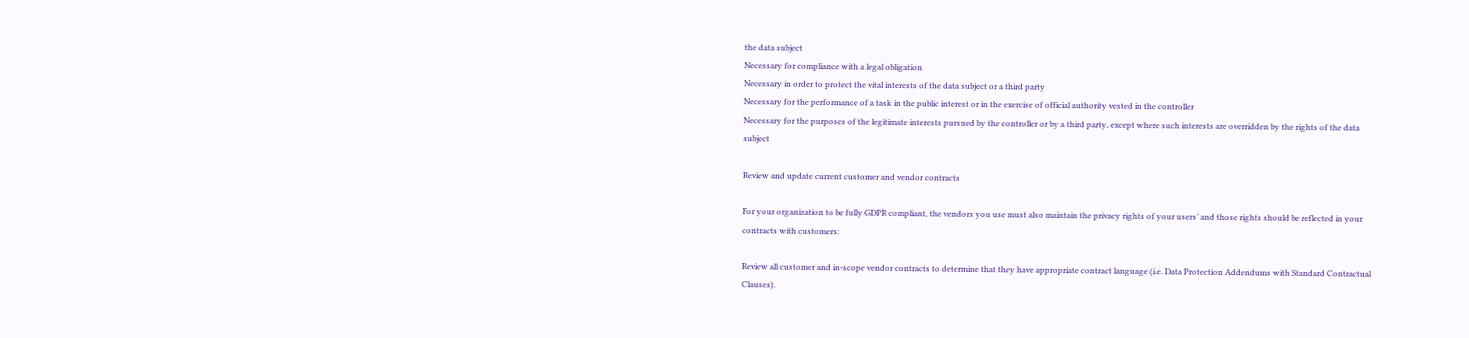the data subject
Necessary for compliance with a legal obligation
Necessary in order to protect the vital interests of the data subject or a third party
Necessary for the performance of a task in the public interest or in the exercise of official authority vested in the controller
Necessary for the purposes of the legitimate interests pursued by the controller or by a third party, except where such interests are overridden by the rights of the data subject

Review and update current customer and vendor contracts

For your organization to be fully GDPR compliant, the vendors you use must also maintain the privacy rights of your users’ and those rights should be reflected in your contracts with customers:

Review all customer and in-scope vendor contracts to determine that they have appropriate contract language (i.e. Data Protection Addendums with Standard Contractual Clauses).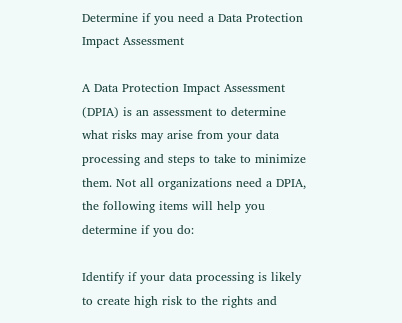Determine if you need a Data Protection Impact Assessment

A Data Protection Impact Assessment (DPIA) is an assessment to determine what risks may arise from your data processing and steps to take to minimize them. Not all organizations need a DPIA, the following items will help you determine if you do:

Identify if your data processing is likely to create high risk to the rights and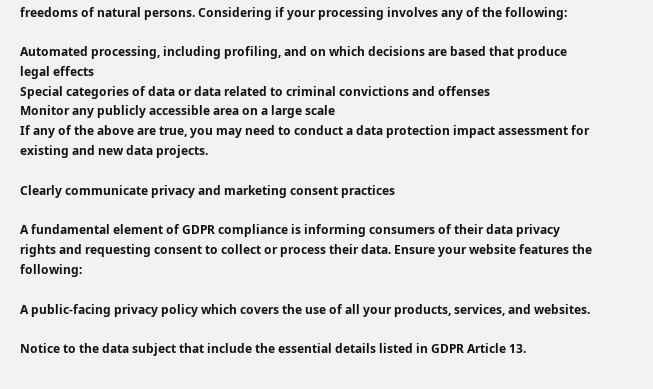freedoms of natural persons. Considering if your processing involves any of the following:

Automated processing, including profiling, and on which decisions are based that produce legal effects
Special categories of data or data related to criminal convictions and offenses
Monitor any publicly accessible area on a large scale
If any of the above are true, you may need to conduct a data protection impact assessment for existing and new data projects.

Clearly communicate privacy and marketing consent practices

A fundamental element of GDPR compliance is informing consumers of their data privacy rights and requesting consent to collect or process their data. Ensure your website features the following:

A public-facing privacy policy which covers the use of all your products, services, and websites.

Notice to the data subject that include the essential details listed in GDPR Article 13.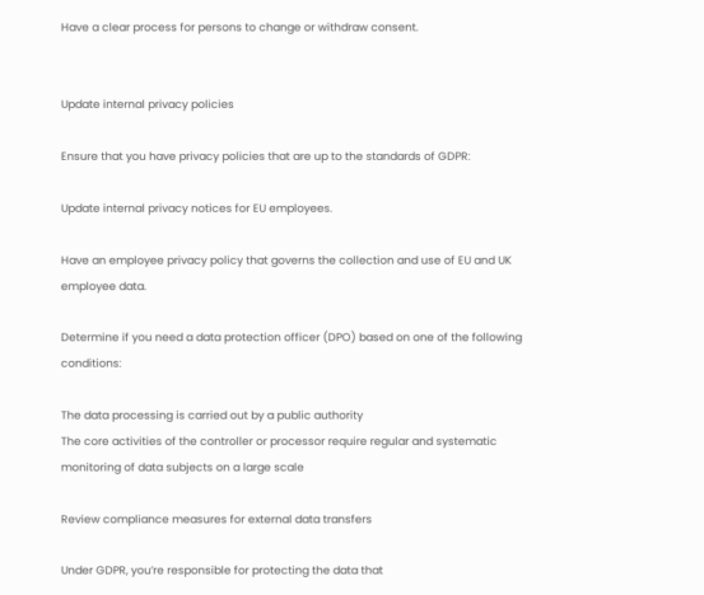Have a clear process for persons to change or withdraw consent.


Update internal privacy policies

Ensure that you have privacy policies that are up to the standards of GDPR:

Update internal privacy notices for EU employees.

Have an employee privacy policy that governs the collection and use of EU and UK employee data.

Determine if you need a data protection officer (DPO) based on one of the following conditions:

The data processing is carried out by a public authority
The core activities of the controller or processor require regular and systematic monitoring of data subjects on a large scale

Review compliance measures for external data transfers

Under GDPR, you’re responsible for protecting the data that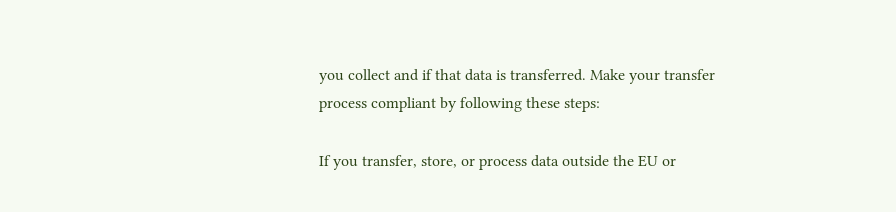you collect and if that data is transferred. Make your transfer process compliant by following these steps:

If you transfer, store, or process data outside the EU or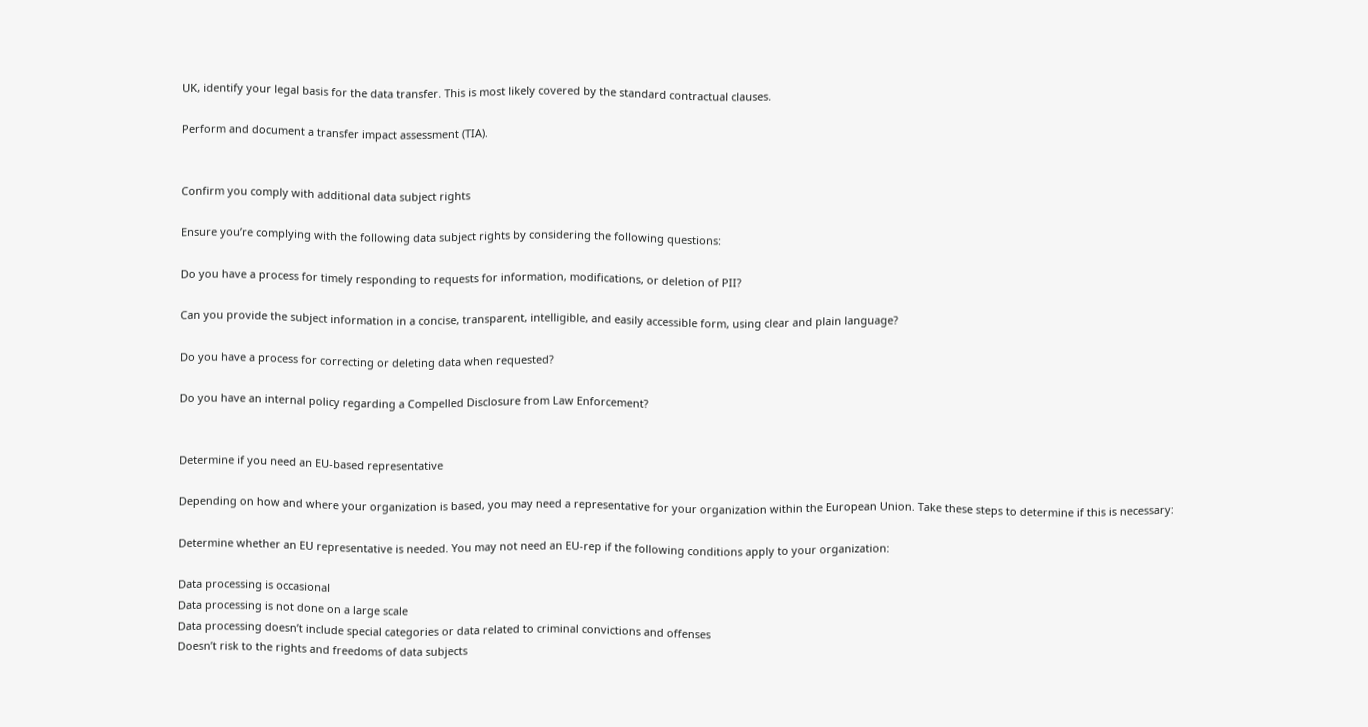UK, identify your legal basis for the data transfer. This is most likely covered by the standard contractual clauses.

Perform and document a transfer impact assessment (TIA).


Confirm you comply with additional data subject rights

Ensure you’re complying with the following data subject rights by considering the following questions:

Do you have a process for timely responding to requests for information, modifications, or deletion of PII?

Can you provide the subject information in a concise, transparent, intelligible, and easily accessible form, using clear and plain language?

Do you have a process for correcting or deleting data when requested?

Do you have an internal policy regarding a Compelled Disclosure from Law Enforcement?


Determine if you need an EU-based representative

Depending on how and where your organization is based, you may need a representative for your organization within the European Union. Take these steps to determine if this is necessary:

Determine whether an EU representative is needed. You may not need an EU-rep if the following conditions apply to your organization:

Data processing is occasional
Data processing is not done on a large scale
Data processing doesn’t include special categories or data related to criminal convictions and offenses
Doesn’t risk to the rights and freedoms of data subjects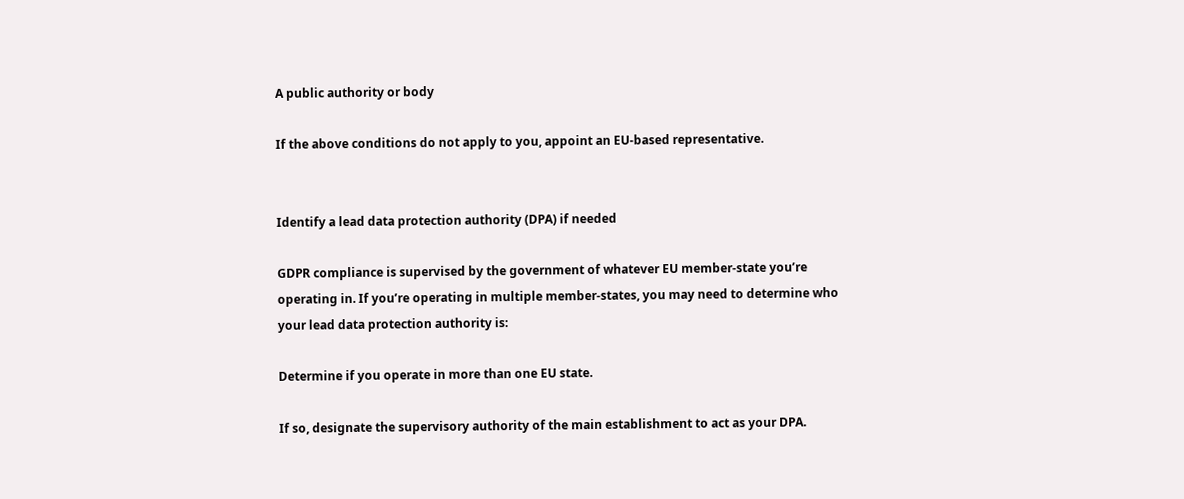A public authority or body

If the above conditions do not apply to you, appoint an EU-based representative.


Identify a lead data protection authority (DPA) if needed

GDPR compliance is supervised by the government of whatever EU member-state you’re operating in. If you’re operating in multiple member-states, you may need to determine who your lead data protection authority is:

Determine if you operate in more than one EU state.

If so, designate the supervisory authority of the main establishment to act as your DPA.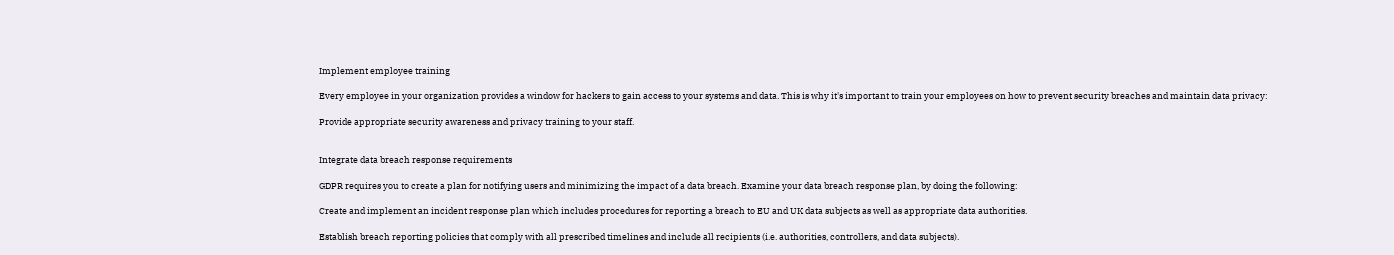Implement employee training

Every employee in your organization provides a window for hackers to gain access to your systems and data. This is why it's important to train your employees on how to prevent security breaches and maintain data privacy:

Provide appropriate security awareness and privacy training to your staff.


Integrate data breach response requirements

GDPR requires you to create a plan for notifying users and minimizing the impact of a data breach. Examine your data breach response plan, by doing the following:

Create and implement an incident response plan which includes procedures for reporting a breach to EU and UK data subjects as well as appropriate data authorities.

Establish breach reporting policies that comply with all prescribed timelines and include all recipients (i.e. authorities, controllers, and data subjects).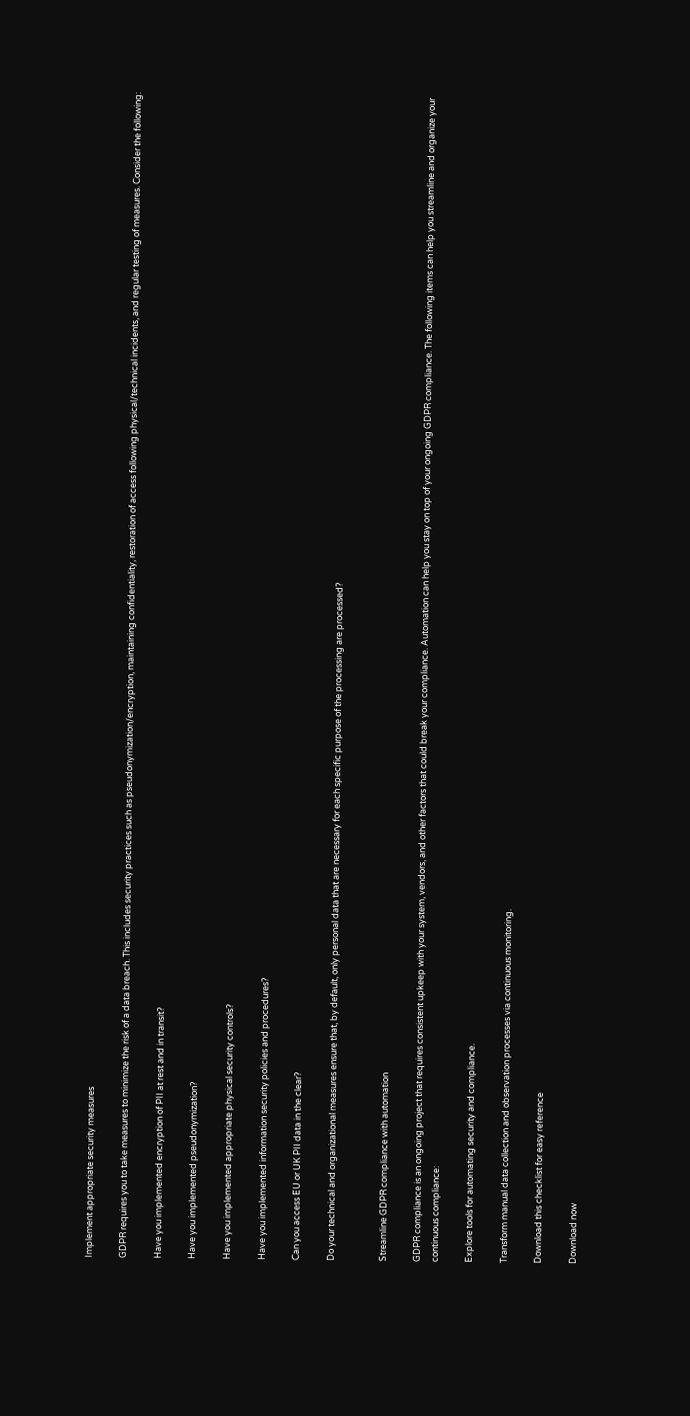Implement appropriate security measures

GDPR requires you to take measures to minimize the risk of a data breach. This includes security practices such as pseudonymization/encryption, maintaining confidentiality, restoration of access following physical/technical incidents, and regular testing of measures. Consider the following:

Have you implemented encryption of PII at rest and in transit?

Have you implemented pseudonymization?

Have you implemented appropriate physical security controls?

Have you implemented information security policies and procedures?

Can you access EU or UK PII data in the clear?

Do your technical and organizational measures ensure that, by default, only personal data that are necessary for each specific purpose of the processing are processed?


Streamline GDPR compliance with automation

GDPR compliance is an ongoing project that requires consistent upkeep with your system, vendors, and other factors that could break your compliance. Automation can help you stay on top of your ongoing GDPR compliance. The following items can help you streamline and organize your continuous compliance:

Explore tools for automating security and compliance.

Transform manual data collection and observation processes via continuous monitoring.

Download this checklist for easy reference

Download now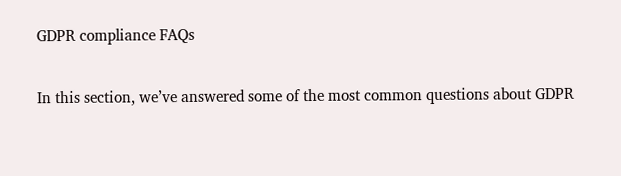GDPR compliance FAQs

In this section, we’ve answered some of the most common questions about GDPR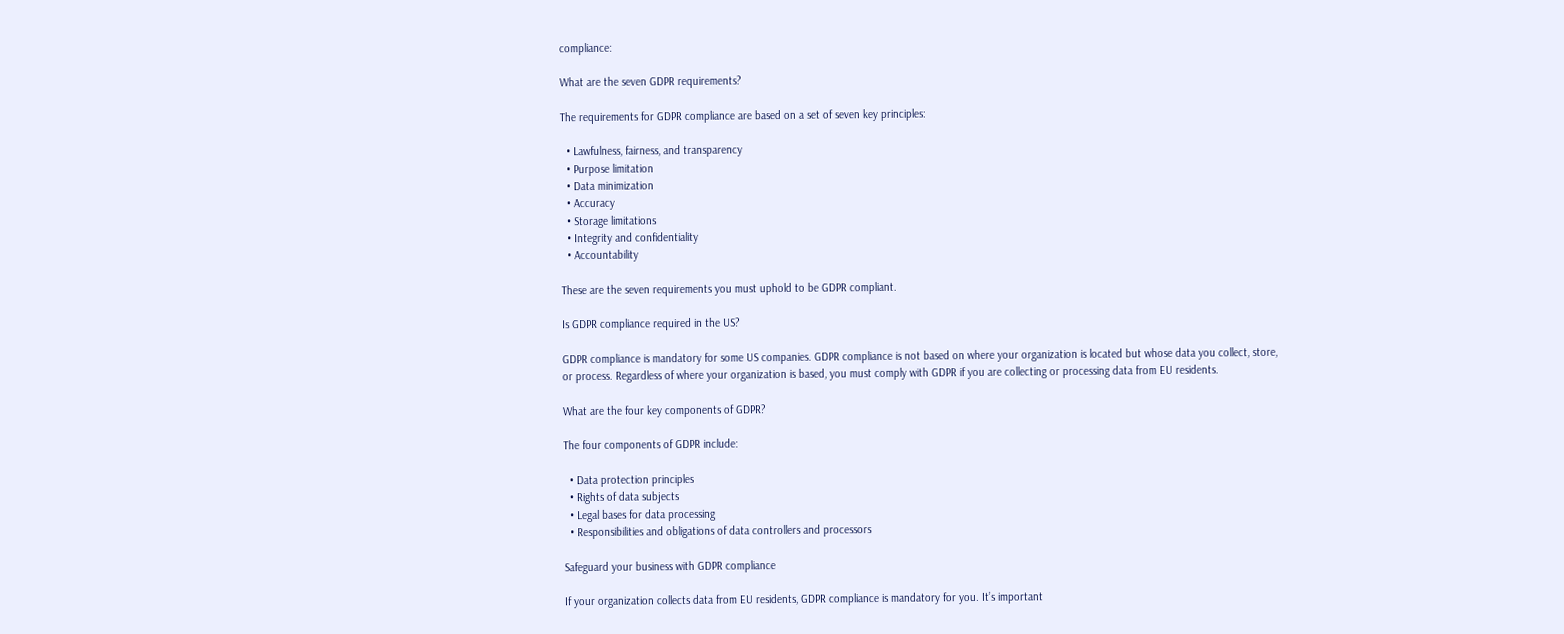compliance:

What are the seven GDPR requirements?

The requirements for GDPR compliance are based on a set of seven key principles:

  • Lawfulness, fairness, and transparency
  • Purpose limitation
  • Data minimization
  • Accuracy
  • Storage limitations
  • Integrity and confidentiality
  • Accountability

These are the seven requirements you must uphold to be GDPR compliant.

Is GDPR compliance required in the US?

GDPR compliance is mandatory for some US companies. GDPR compliance is not based on where your organization is located but whose data you collect, store, or process. Regardless of where your organization is based, you must comply with GDPR if you are collecting or processing data from EU residents.

What are the four key components of GDPR?

The four components of GDPR include:

  • Data protection principles
  • Rights of data subjects
  • Legal bases for data processing
  • Responsibilities and obligations of data controllers and processors

Safeguard your business with GDPR compliance

If your organization collects data from EU residents, GDPR compliance is mandatory for you. It’s important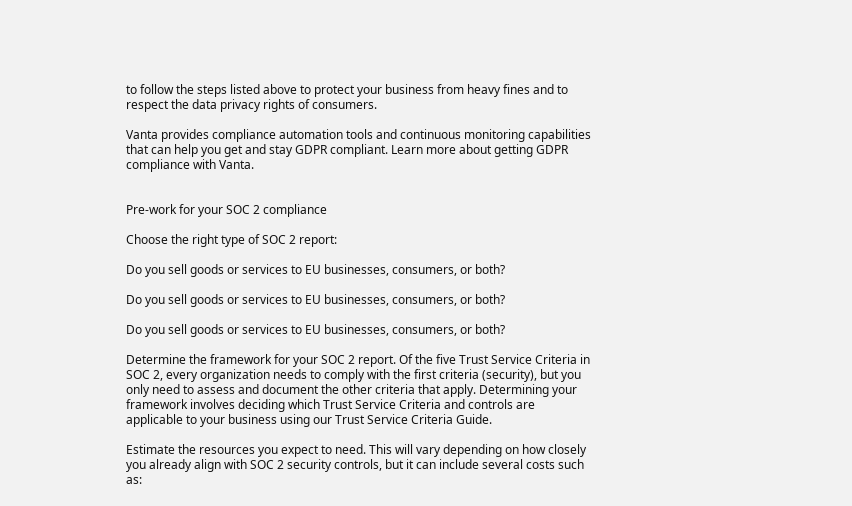to follow the steps listed above to protect your business from heavy fines and to respect the data privacy rights of consumers.

Vanta provides compliance automation tools and continuous monitoring capabilities that can help you get and stay GDPR compliant. Learn more about getting GDPR compliance with Vanta.


Pre-work for your SOC 2 compliance

Choose the right type of SOC 2 report:

Do you sell goods or services to EU businesses, consumers, or both?

Do you sell goods or services to EU businesses, consumers, or both?

Do you sell goods or services to EU businesses, consumers, or both?

Determine the framework for your SOC 2 report. Of the five Trust Service Criteria in SOC 2, every organization needs to comply with the first criteria (security), but you only need to assess and document the other criteria that apply. Determining your framework involves deciding which Trust Service Criteria and controls are applicable to your business using our Trust Service Criteria Guide.

Estimate the resources you expect to need. This will vary depending on how closely you already align with SOC 2 security controls, but it can include several costs such as: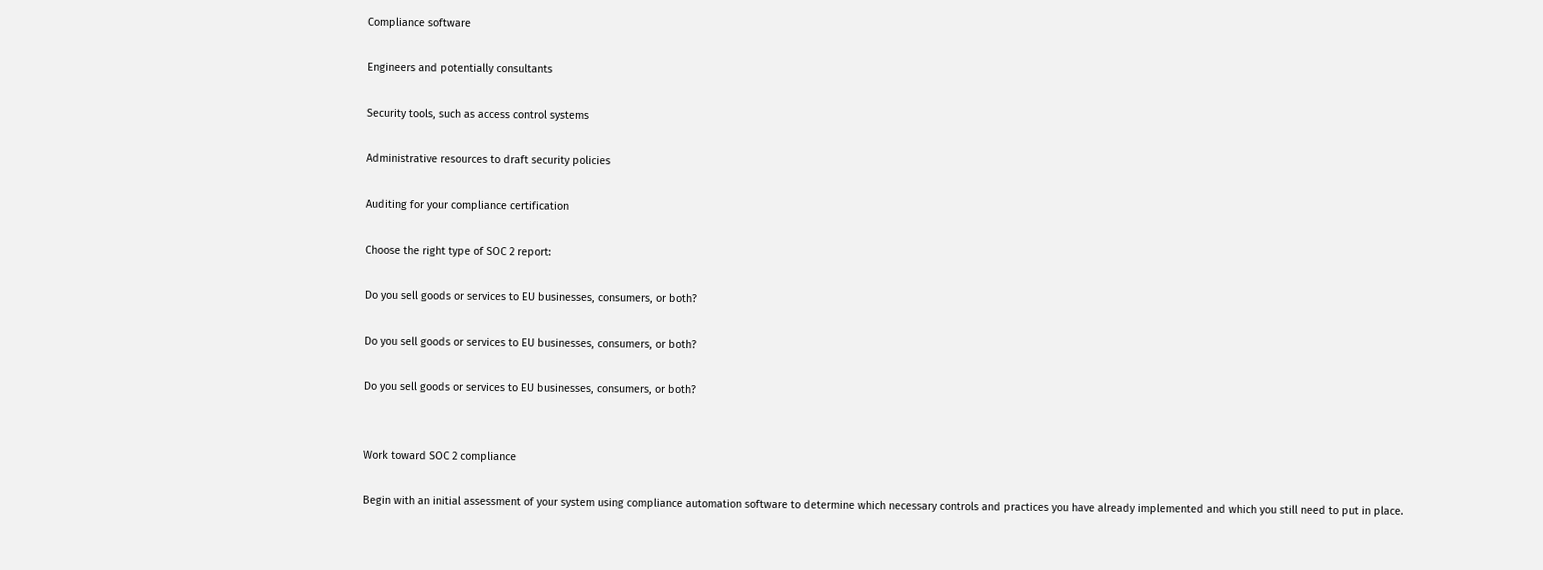Compliance software

Engineers and potentially consultants

Security tools, such as access control systems

Administrative resources to draft security policies

Auditing for your compliance certification

Choose the right type of SOC 2 report:

Do you sell goods or services to EU businesses, consumers, or both?

Do you sell goods or services to EU businesses, consumers, or both?

Do you sell goods or services to EU businesses, consumers, or both?


Work toward SOC 2 compliance

Begin with an initial assessment of your system using compliance automation software to determine which necessary controls and practices you have already implemented and which you still need to put in place.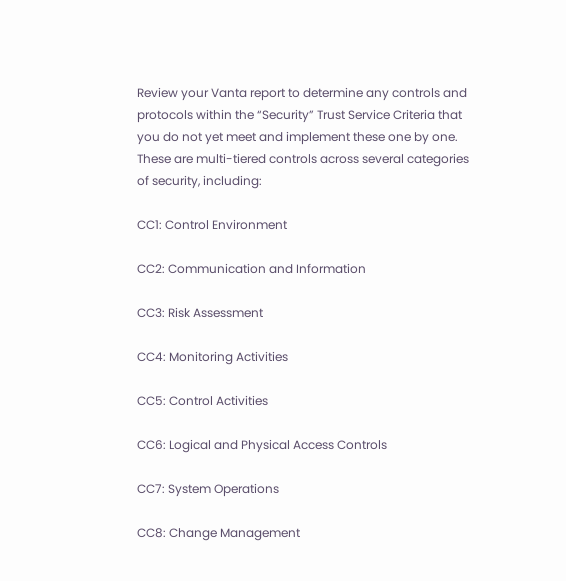Review your Vanta report to determine any controls and protocols within the “Security” Trust Service Criteria that you do not yet meet and implement these one by one. These are multi-tiered controls across several categories of security, including:

CC1: Control Environment

CC2: Communication and Information

CC3: Risk Assessment

CC4: Monitoring Activities

CC5: Control Activities

CC6: Logical and Physical Access Controls

CC7: System Operations

CC8: Change Management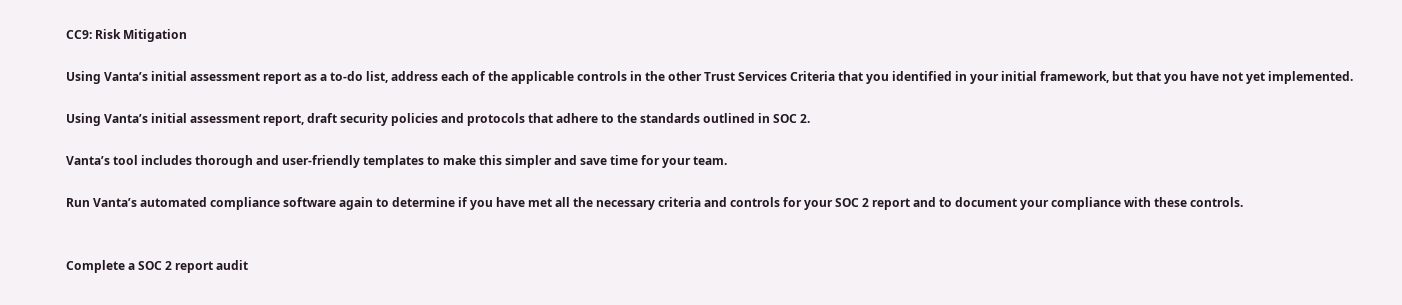CC9: Risk Mitigation

Using Vanta’s initial assessment report as a to-do list, address each of the applicable controls in the other Trust Services Criteria that you identified in your initial framework, but that you have not yet implemented.

Using Vanta’s initial assessment report, draft security policies and protocols that adhere to the standards outlined in SOC 2.

Vanta’s tool includes thorough and user-friendly templates to make this simpler and save time for your team.

Run Vanta’s automated compliance software again to determine if you have met all the necessary criteria and controls for your SOC 2 report and to document your compliance with these controls.


Complete a SOC 2 report audit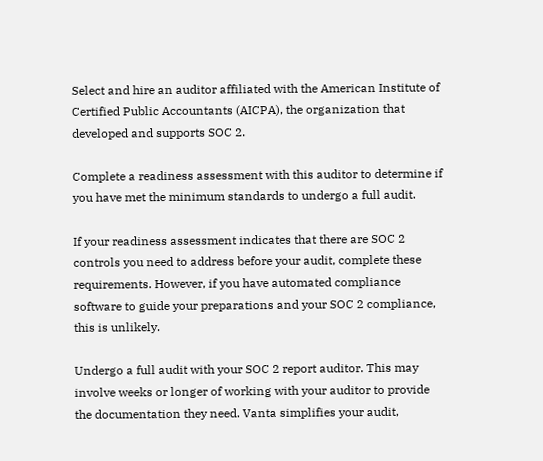Select and hire an auditor affiliated with the American Institute of Certified Public Accountants (AICPA), the organization that developed and supports SOC 2.

Complete a readiness assessment with this auditor to determine if you have met the minimum standards to undergo a full audit.

If your readiness assessment indicates that there are SOC 2 controls you need to address before your audit, complete these requirements. However, if you have automated compliance software to guide your preparations and your SOC 2 compliance, this is unlikely.

Undergo a full audit with your SOC 2 report auditor. This may involve weeks or longer of working with your auditor to provide the documentation they need. Vanta simplifies your audit,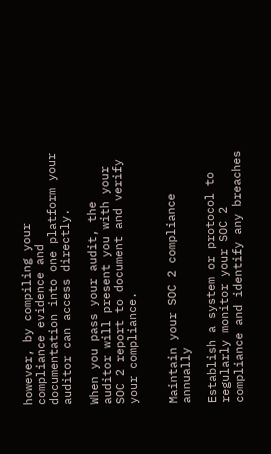however, by compiling your compliance evidence and documentation into one platform your auditor can access directly.

When you pass your audit, the auditor will present you with your SOC 2 report to document and verify your compliance.


Maintain your SOC 2 compliance annually

Establish a system or protocol to regularly monitor your SOC 2 compliance and identify any breaches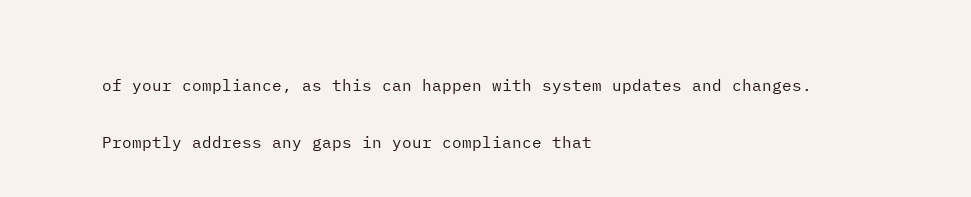of your compliance, as this can happen with system updates and changes.

Promptly address any gaps in your compliance that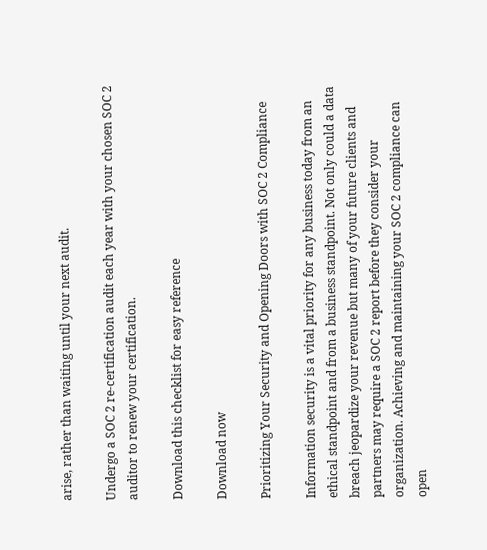arise, rather than waiting until your next audit.

Undergo a SOC 2 re-certification audit each year with your chosen SOC 2 auditor to renew your certification.

Download this checklist for easy reference

Download now

Prioritizing Your Security and Opening Doors with SOC 2 Compliance

Information security is a vital priority for any business today from an ethical standpoint and from a business standpoint. Not only could a data breach jeopardize your revenue but many of your future clients and partners may require a SOC 2 report before they consider your organization. Achieving and maintaining your SOC 2 compliance can open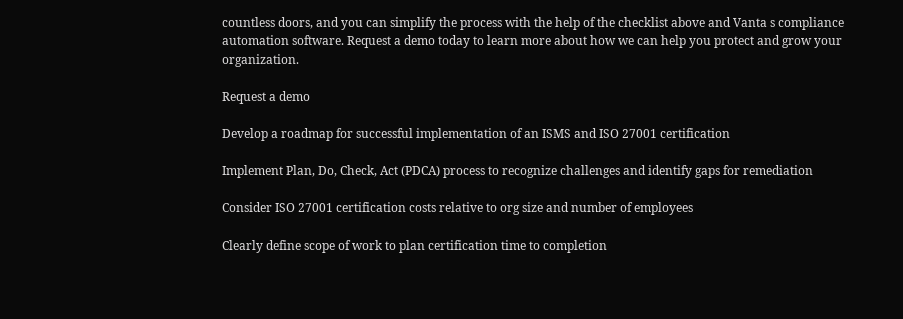countless doors, and you can simplify the process with the help of the checklist above and Vanta s compliance automation software. Request a demo today to learn more about how we can help you protect and grow your organization.

Request a demo

Develop a roadmap for successful implementation of an ISMS and ISO 27001 certification

Implement Plan, Do, Check, Act (PDCA) process to recognize challenges and identify gaps for remediation

Consider ISO 27001 certification costs relative to org size and number of employees

Clearly define scope of work to plan certification time to completion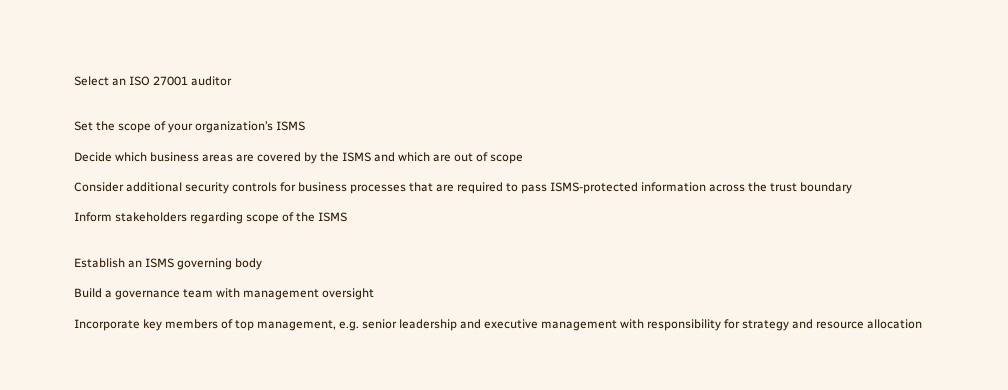Select an ISO 27001 auditor


Set the scope of your organization’s ISMS

Decide which business areas are covered by the ISMS and which are out of scope

Consider additional security controls for business processes that are required to pass ISMS-protected information across the trust boundary

Inform stakeholders regarding scope of the ISMS


Establish an ISMS governing body

Build a governance team with management oversight

Incorporate key members of top management, e.g. senior leadership and executive management with responsibility for strategy and resource allocation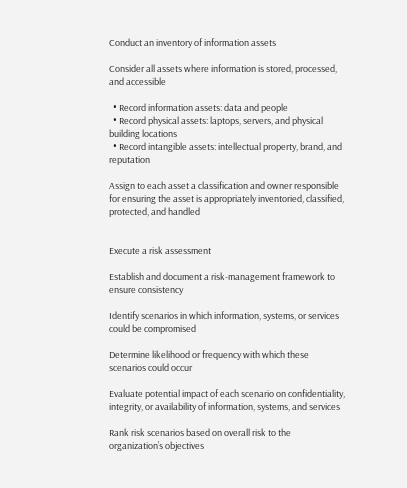Conduct an inventory of information assets

Consider all assets where information is stored, processed, and accessible

  • Record information assets: data and people
  • Record physical assets: laptops, servers, and physical building locations
  • Record intangible assets: intellectual property, brand, and reputation

Assign to each asset a classification and owner responsible for ensuring the asset is appropriately inventoried, classified, protected, and handled


Execute a risk assessment

Establish and document a risk-management framework to ensure consistency

Identify scenarios in which information, systems, or services could be compromised

Determine likelihood or frequency with which these scenarios could occur

Evaluate potential impact of each scenario on confidentiality, integrity, or availability of information, systems, and services

Rank risk scenarios based on overall risk to the organization’s objectives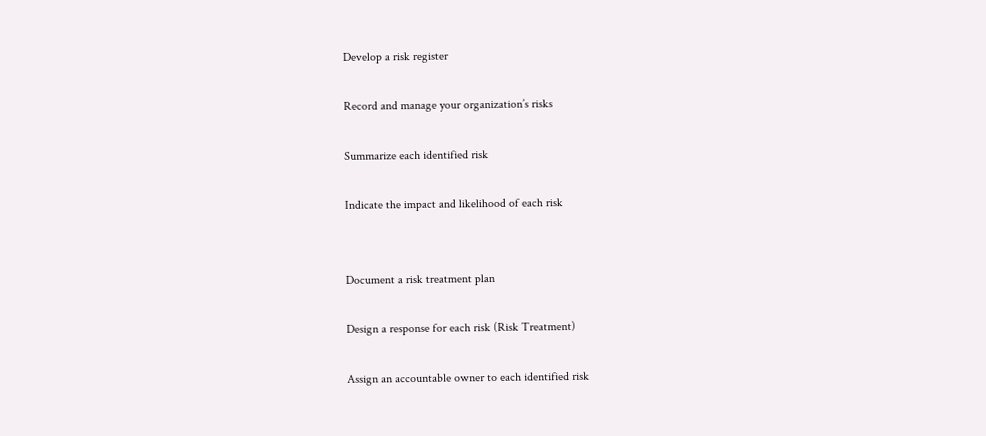Develop a risk register

Record and manage your organization’s risks

Summarize each identified risk

Indicate the impact and likelihood of each risk


Document a risk treatment plan

Design a response for each risk (Risk Treatment)

Assign an accountable owner to each identified risk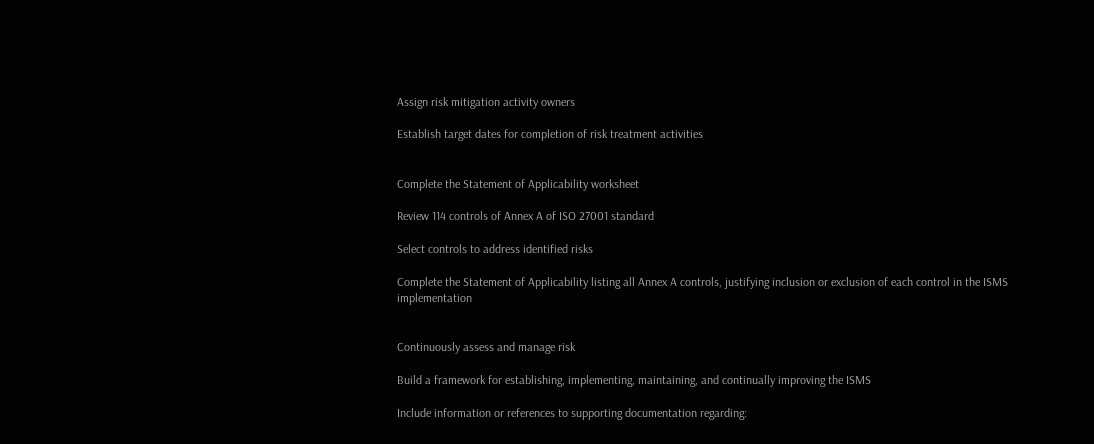Assign risk mitigation activity owners

Establish target dates for completion of risk treatment activities


Complete the Statement of Applicability worksheet

Review 114 controls of Annex A of ISO 27001 standard

Select controls to address identified risks

Complete the Statement of Applicability listing all Annex A controls, justifying inclusion or exclusion of each control in the ISMS implementation


Continuously assess and manage risk

Build a framework for establishing, implementing, maintaining, and continually improving the ISMS

Include information or references to supporting documentation regarding: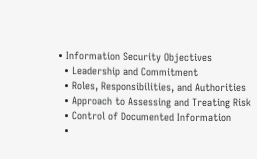• Information Security Objectives
  • Leadership and Commitment
  • Roles, Responsibilities, and Authorities
  • Approach to Assessing and Treating Risk
  • Control of Documented Information
  •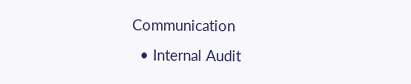Communication
  • Internal Audit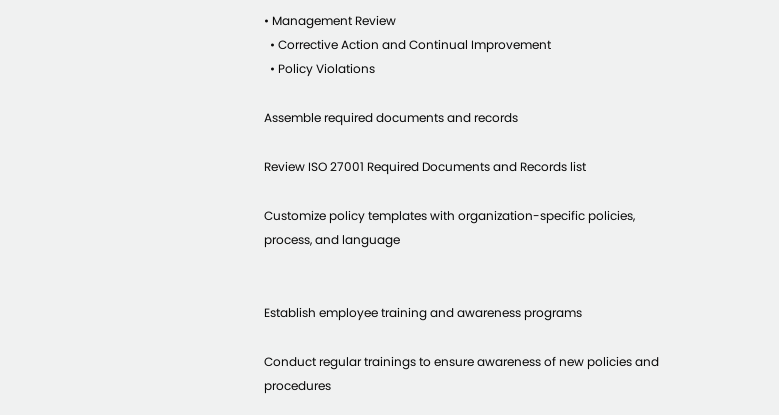• Management Review
  • Corrective Action and Continual Improvement
  • Policy Violations

Assemble required documents and records

Review ISO 27001 Required Documents and Records list

Customize policy templates with organization-specific policies, process, and language


Establish employee training and awareness programs

Conduct regular trainings to ensure awareness of new policies and procedures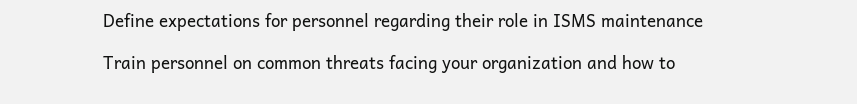Define expectations for personnel regarding their role in ISMS maintenance

Train personnel on common threats facing your organization and how to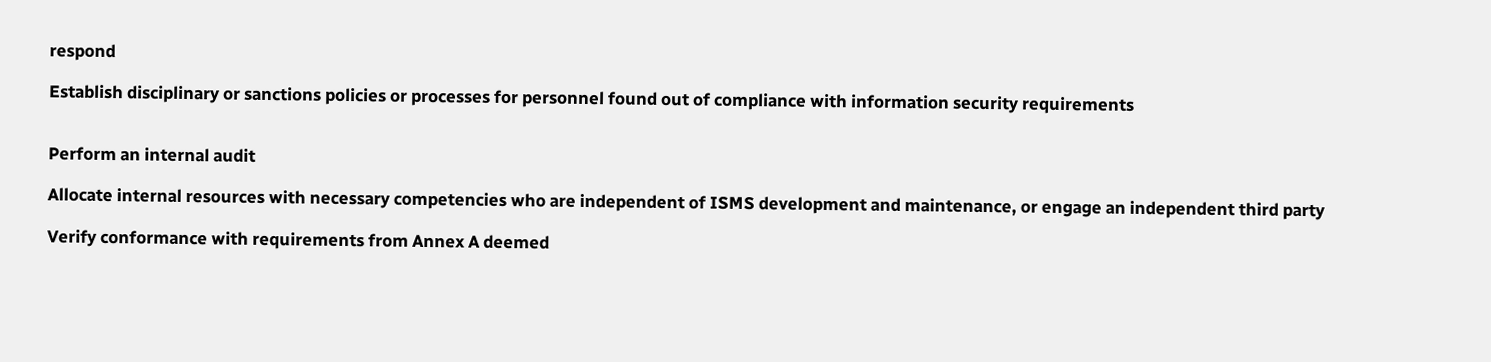respond

Establish disciplinary or sanctions policies or processes for personnel found out of compliance with information security requirements


Perform an internal audit

Allocate internal resources with necessary competencies who are independent of ISMS development and maintenance, or engage an independent third party

Verify conformance with requirements from Annex A deemed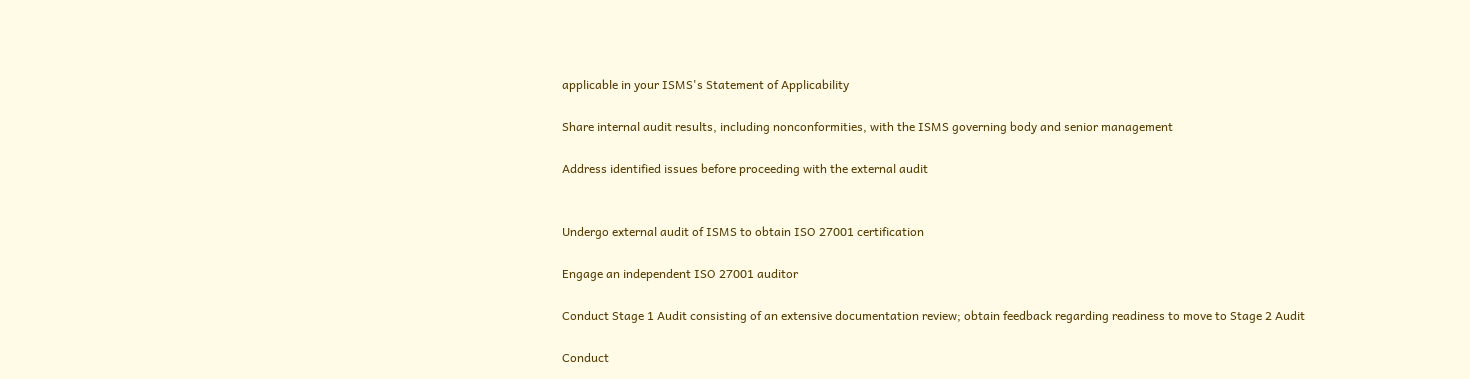applicable in your ISMS's Statement of Applicability

Share internal audit results, including nonconformities, with the ISMS governing body and senior management

Address identified issues before proceeding with the external audit


Undergo external audit of ISMS to obtain ISO 27001 certification

Engage an independent ISO 27001 auditor

Conduct Stage 1 Audit consisting of an extensive documentation review; obtain feedback regarding readiness to move to Stage 2 Audit

Conduct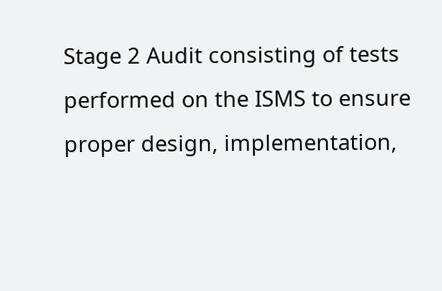Stage 2 Audit consisting of tests performed on the ISMS to ensure proper design, implementation,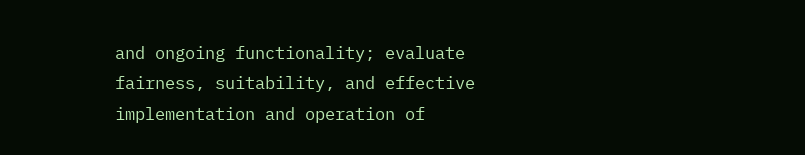and ongoing functionality; evaluate fairness, suitability, and effective implementation and operation of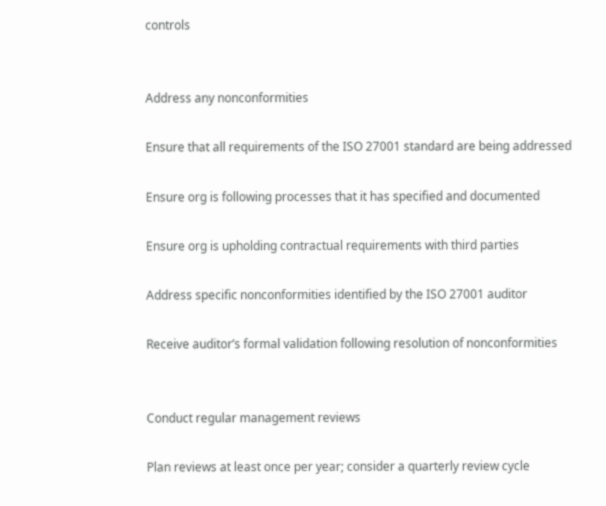controls


Address any nonconformities

Ensure that all requirements of the ISO 27001 standard are being addressed

Ensure org is following processes that it has specified and documented

Ensure org is upholding contractual requirements with third parties

Address specific nonconformities identified by the ISO 27001 auditor

Receive auditor’s formal validation following resolution of nonconformities


Conduct regular management reviews

Plan reviews at least once per year; consider a quarterly review cycle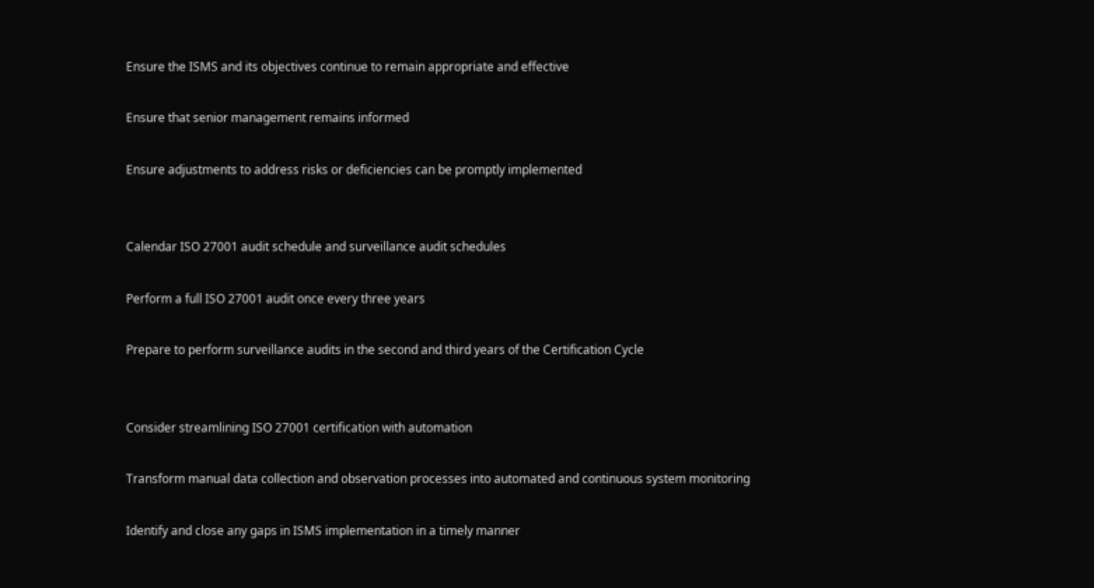Ensure the ISMS and its objectives continue to remain appropriate and effective

Ensure that senior management remains informed

Ensure adjustments to address risks or deficiencies can be promptly implemented


Calendar ISO 27001 audit schedule and surveillance audit schedules

Perform a full ISO 27001 audit once every three years

Prepare to perform surveillance audits in the second and third years of the Certification Cycle


Consider streamlining ISO 27001 certification with automation

Transform manual data collection and observation processes into automated and continuous system monitoring

Identify and close any gaps in ISMS implementation in a timely manner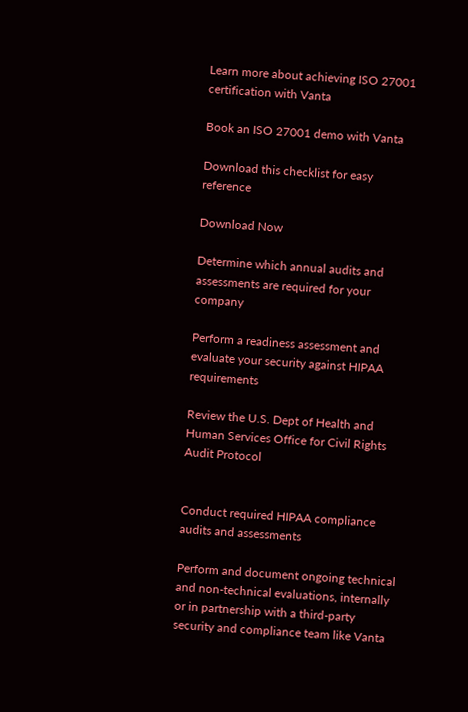Learn more about achieving ISO 27001 certification with Vanta

Book an ISO 27001 demo with Vanta

Download this checklist for easy reference

Download Now

Determine which annual audits and assessments are required for your company

Perform a readiness assessment and evaluate your security against HIPAA requirements

Review the U.S. Dept of Health and Human Services Office for Civil Rights Audit Protocol


Conduct required HIPAA compliance audits and assessments

Perform and document ongoing technical and non-technical evaluations, internally or in partnership with a third-party security and compliance team like Vanta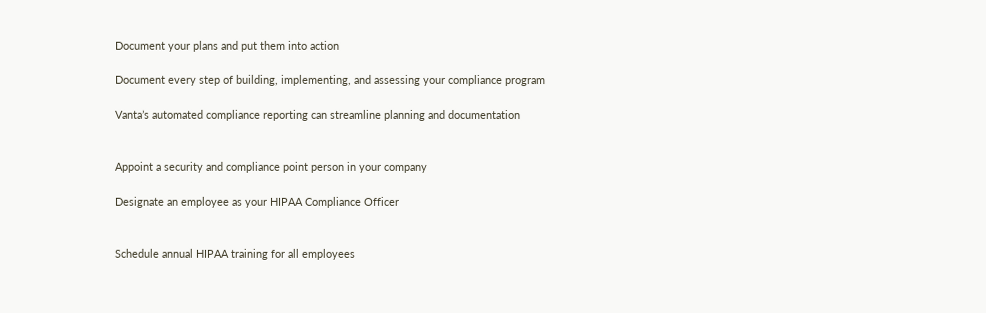Document your plans and put them into action

Document every step of building, implementing, and assessing your compliance program

Vanta’s automated compliance reporting can streamline planning and documentation


Appoint a security and compliance point person in your company

Designate an employee as your HIPAA Compliance Officer


Schedule annual HIPAA training for all employees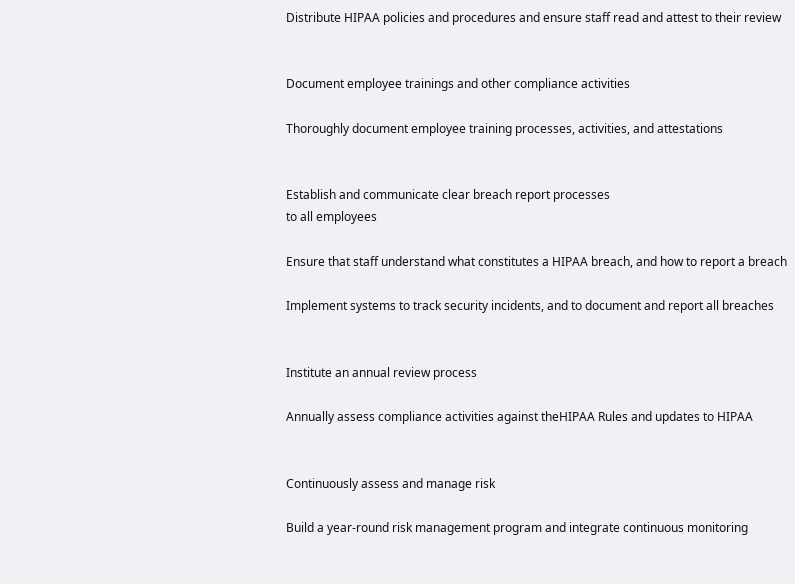Distribute HIPAA policies and procedures and ensure staff read and attest to their review


Document employee trainings and other compliance activities

Thoroughly document employee training processes, activities, and attestations


Establish and communicate clear breach report processes
to all employees

Ensure that staff understand what constitutes a HIPAA breach, and how to report a breach

Implement systems to track security incidents, and to document and report all breaches


Institute an annual review process

Annually assess compliance activities against theHIPAA Rules and updates to HIPAA


Continuously assess and manage risk

Build a year-round risk management program and integrate continuous monitoring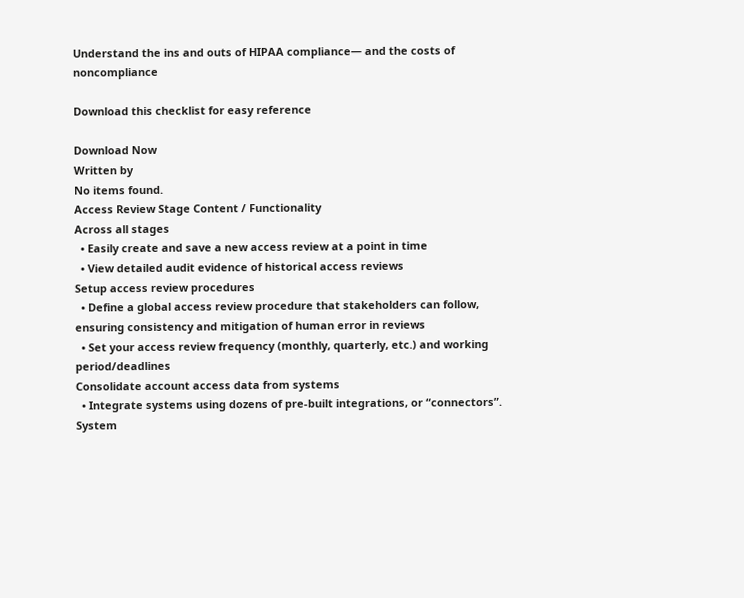Understand the ins and outs of HIPAA compliance— and the costs of noncompliance

Download this checklist for easy reference

Download Now
Written by
No items found.
Access Review Stage Content / Functionality
Across all stages
  • Easily create and save a new access review at a point in time
  • View detailed audit evidence of historical access reviews
Setup access review procedures
  • Define a global access review procedure that stakeholders can follow, ensuring consistency and mitigation of human error in reviews
  • Set your access review frequency (monthly, quarterly, etc.) and working period/deadlines
Consolidate account access data from systems
  • Integrate systems using dozens of pre-built integrations, or “connectors”. System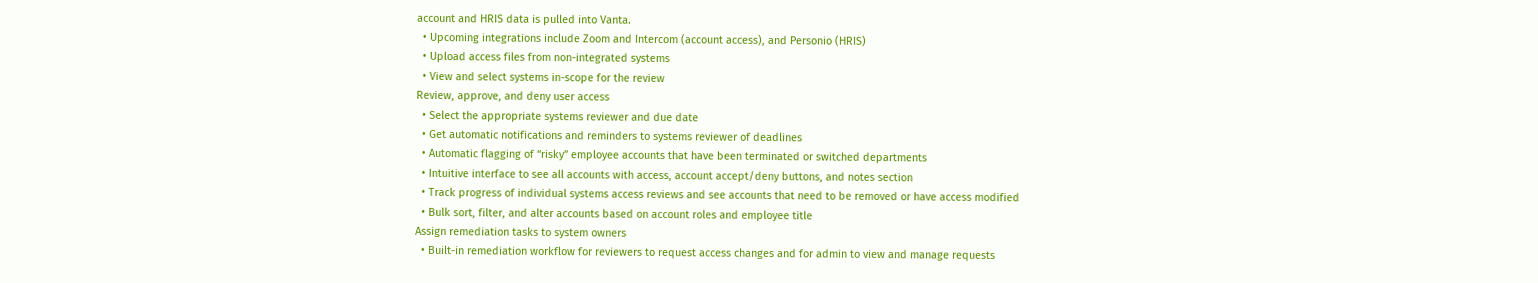account and HRIS data is pulled into Vanta.
  • Upcoming integrations include Zoom and Intercom (account access), and Personio (HRIS)
  • Upload access files from non-integrated systems
  • View and select systems in-scope for the review
Review, approve, and deny user access
  • Select the appropriate systems reviewer and due date
  • Get automatic notifications and reminders to systems reviewer of deadlines
  • Automatic flagging of “risky” employee accounts that have been terminated or switched departments
  • Intuitive interface to see all accounts with access, account accept/deny buttons, and notes section
  • Track progress of individual systems access reviews and see accounts that need to be removed or have access modified
  • Bulk sort, filter, and alter accounts based on account roles and employee title
Assign remediation tasks to system owners
  • Built-in remediation workflow for reviewers to request access changes and for admin to view and manage requests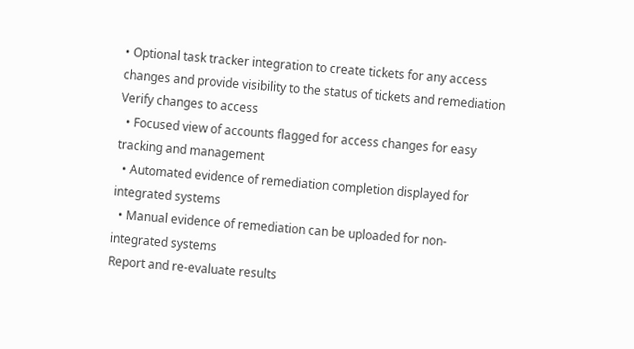• Optional task tracker integration to create tickets for any access changes and provide visibility to the status of tickets and remediation
Verify changes to access
  • Focused view of accounts flagged for access changes for easy tracking and management
  • Automated evidence of remediation completion displayed for integrated systems
  • Manual evidence of remediation can be uploaded for non-integrated systems
Report and re-evaluate results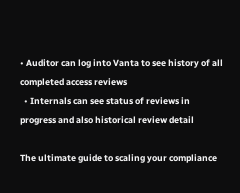• Auditor can log into Vanta to see history of all completed access reviews
  • Internals can see status of reviews in progress and also historical review detail

The ultimate guide to scaling your compliance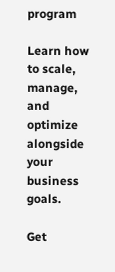program

Learn how to scale, manage, and optimize alongside your business goals.

Get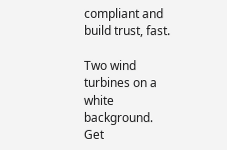compliant and
build trust, fast.

Two wind turbines on a white background.
Get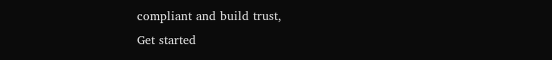compliant and build trust,
Get started